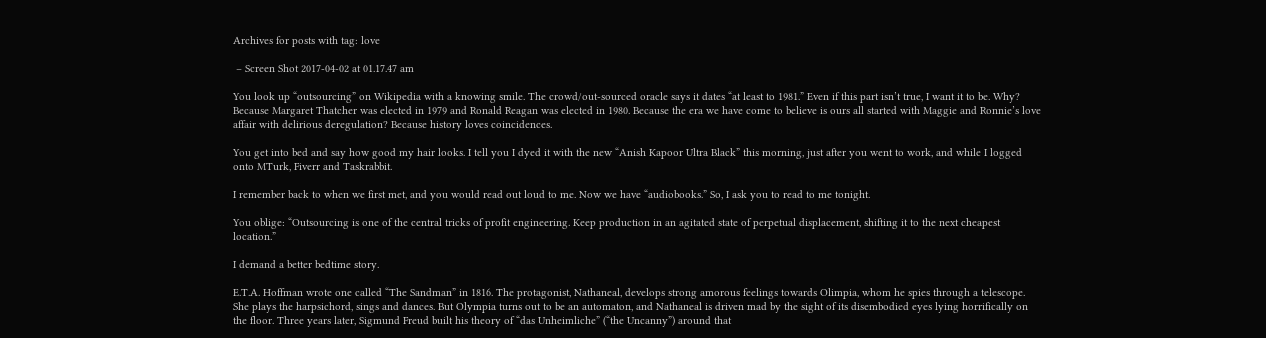Archives for posts with tag: love

 – Screen Shot 2017-04-02 at 01.17.47 am

You look up “outsourcing” on Wikipedia with a knowing smile. The crowd/out-sourced oracle says it dates “at least to 1981.” Even if this part isn’t true, I want it to be. Why? Because Margaret Thatcher was elected in 1979 and Ronald Reagan was elected in 1980. Because the era we have come to believe is ours all started with Maggie and Ronnie’s love affair with delirious deregulation? Because history loves coincidences.

You get into bed and say how good my hair looks. I tell you I dyed it with the new “Anish Kapoor Ultra Black” this morning, just after you went to work, and while I logged onto MTurk, Fiverr and Taskrabbit.

I remember back to when we first met, and you would read out loud to me. Now we have “audiobooks.” So, I ask you to read to me tonight.

You oblige: “Outsourcing is one of the central tricks of profit engineering. Keep production in an agitated state of perpetual displacement, shifting it to the next cheapest location.”

I demand a better bedtime story.

E.T.A. Hoffman wrote one called “The Sandman” in 1816. The protagonist, Nathaneal, develops strong amorous feelings towards Olimpia, whom he spies through a telescope. She plays the harpsichord, sings and dances. But Olympia turns out to be an automaton, and Nathaneal is driven mad by the sight of its disembodied eyes lying horrifically on the floor. Three years later, Sigmund Freud built his theory of “das Unheimliche” (“the Uncanny”) around that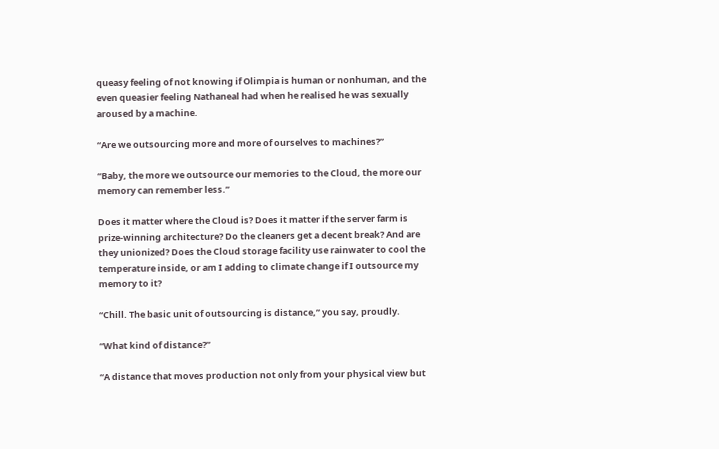queasy feeling of not knowing if Olimpia is human or nonhuman, and the even queasier feeling Nathaneal had when he realised he was sexually aroused by a machine.

“Are we outsourcing more and more of ourselves to machines?”

“Baby, the more we outsource our memories to the Cloud, the more our memory can remember less.”

Does it matter where the Cloud is? Does it matter if the server farm is prize-winning architecture? Do the cleaners get a decent break? And are they unionized? Does the Cloud storage facility use rainwater to cool the temperature inside, or am I adding to climate change if I outsource my memory to it?

“Chill. The basic unit of outsourcing is distance,” you say, proudly.

“What kind of distance?”

“A distance that moves production not only from your physical view but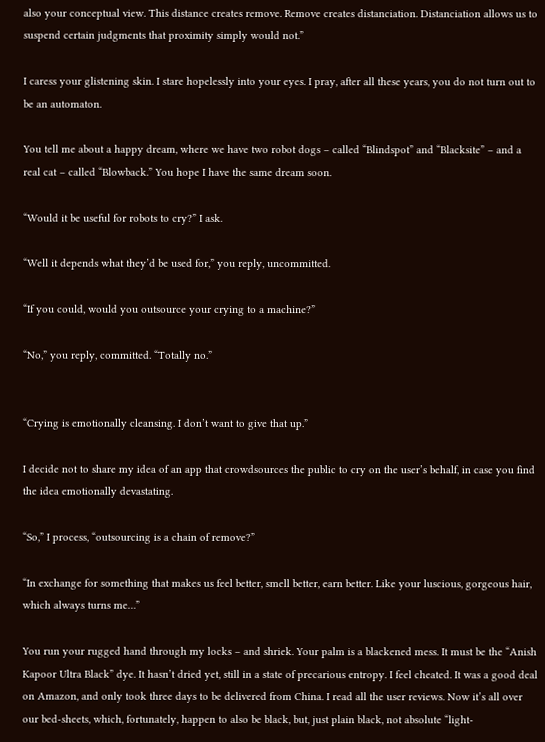also your conceptual view. This distance creates remove. Remove creates distanciation. Distanciation allows us to suspend certain judgments that proximity simply would not.”

I caress your glistening skin. I stare hopelessly into your eyes. I pray, after all these years, you do not turn out to be an automaton.

You tell me about a happy dream, where we have two robot dogs – called “Blindspot” and “Blacksite” – and a real cat – called “Blowback.” You hope I have the same dream soon.

“Would it be useful for robots to cry?” I ask.

“Well it depends what they’d be used for,” you reply, uncommitted.

“If you could, would you outsource your crying to a machine?”

“No,” you reply, committed. “Totally no.”


“Crying is emotionally cleansing. I don’t want to give that up.”

I decide not to share my idea of an app that crowdsources the public to cry on the user’s behalf, in case you find the idea emotionally devastating.

“So,” I process, “outsourcing is a chain of remove?”

“In exchange for something that makes us feel better, smell better, earn better. Like your luscious, gorgeous hair, which always turns me…”

You run your rugged hand through my locks – and shriek. Your palm is a blackened mess. It must be the “Anish Kapoor Ultra Black” dye. It hasn’t dried yet, still in a state of precarious entropy. I feel cheated. It was a good deal on Amazon, and only took three days to be delivered from China. I read all the user reviews. Now it’s all over our bed-sheets, which, fortunately, happen to also be black, but, just plain black, not absolute “light-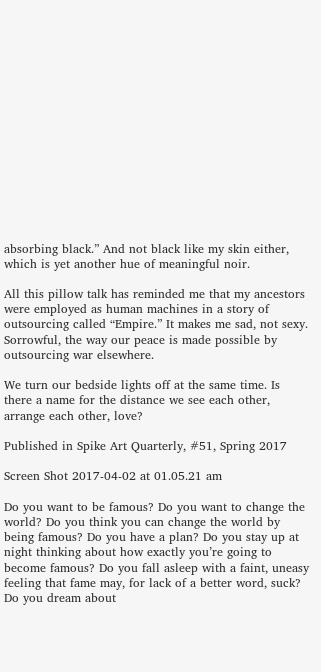absorbing black.” And not black like my skin either, which is yet another hue of meaningful noir.

All this pillow talk has reminded me that my ancestors were employed as human machines in a story of outsourcing called “Empire.” It makes me sad, not sexy. Sorrowful, the way our peace is made possible by outsourcing war elsewhere.

We turn our bedside lights off at the same time. Is there a name for the distance we see each other, arrange each other, love?

Published in Spike Art Quarterly, #51, Spring 2017

Screen Shot 2017-04-02 at 01.05.21 am

Do you want to be famous? Do you want to change the world? Do you think you can change the world by being famous? Do you have a plan? Do you stay up at night thinking about how exactly you’re going to become famous? Do you fall asleep with a faint, uneasy feeling that fame may, for lack of a better word, suck? Do you dream about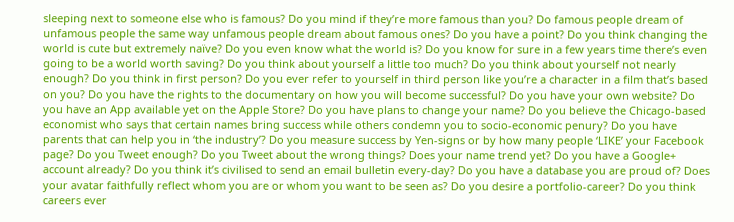sleeping next to someone else who is famous? Do you mind if they’re more famous than you? Do famous people dream of unfamous people the same way unfamous people dream about famous ones? Do you have a point? Do you think changing the world is cute but extremely naïve? Do you even know what the world is? Do you know for sure in a few years time there’s even going to be a world worth saving? Do you think about yourself a little too much? Do you think about yourself not nearly enough? Do you think in first person? Do you ever refer to yourself in third person like you’re a character in a film that’s based on you? Do you have the rights to the documentary on how you will become successful? Do you have your own website? Do you have an App available yet on the Apple Store? Do you have plans to change your name? Do you believe the Chicago-based economist who says that certain names bring success while others condemn you to socio-economic penury? Do you have parents that can help you in ‘the industry’? Do you measure success by Yen-signs or by how many people ‘LIKE’ your Facebook page? Do you Tweet enough? Do you Tweet about the wrong things? Does your name trend yet? Do you have a Google+ account already? Do you think it’s civilised to send an email bulletin every-day? Do you have a database you are proud of? Does your avatar faithfully reflect whom you are or whom you want to be seen as? Do you desire a portfolio-career? Do you think careers ever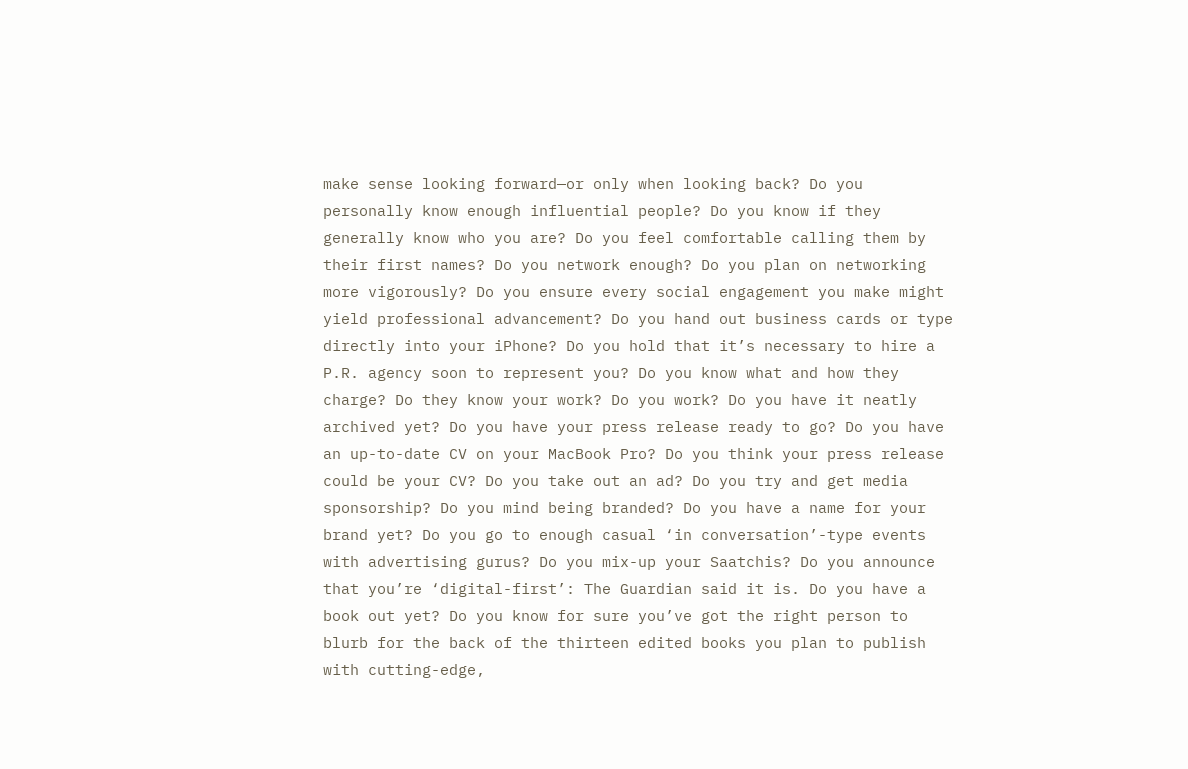make sense looking forward—or only when looking back? Do you personally know enough influential people? Do you know if they generally know who you are? Do you feel comfortable calling them by their first names? Do you network enough? Do you plan on networking more vigorously? Do you ensure every social engagement you make might yield professional advancement? Do you hand out business cards or type directly into your iPhone? Do you hold that it’s necessary to hire a P.R. agency soon to represent you? Do you know what and how they charge? Do they know your work? Do you work? Do you have it neatly archived yet? Do you have your press release ready to go? Do you have an up-to-date CV on your MacBook Pro? Do you think your press release could be your CV? Do you take out an ad? Do you try and get media sponsorship? Do you mind being branded? Do you have a name for your brand yet? Do you go to enough casual ‘in conversation’-type events with advertising gurus? Do you mix-up your Saatchis? Do you announce that you’re ‘digital-first’: The Guardian said it is. Do you have a book out yet? Do you know for sure you’ve got the right person to blurb for the back of the thirteen edited books you plan to publish with cutting-edge,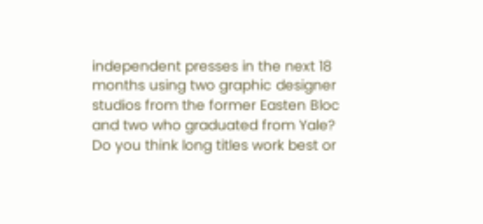independent presses in the next 18 months using two graphic designer studios from the former Easten Bloc and two who graduated from Yale? Do you think long titles work best or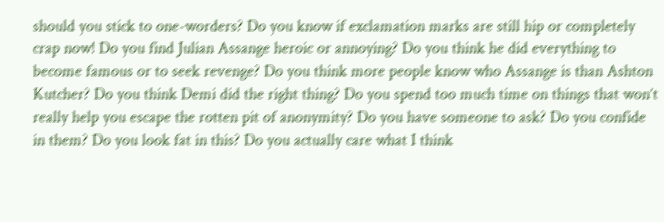should you stick to one-worders? Do you know if exclamation marks are still hip or completely crap now! Do you find Julian Assange heroic or annoying? Do you think he did everything to become famous or to seek revenge? Do you think more people know who Assange is than Ashton Kutcher? Do you think Demi did the right thing? Do you spend too much time on things that won’t really help you escape the rotten pit of anonymity? Do you have someone to ask? Do you confide in them? Do you look fat in this? Do you actually care what I think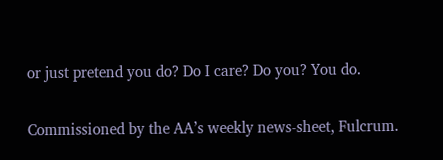or just pretend you do? Do I care? Do you? You do.

Commissioned by the AA’s weekly news-sheet, Fulcrum.